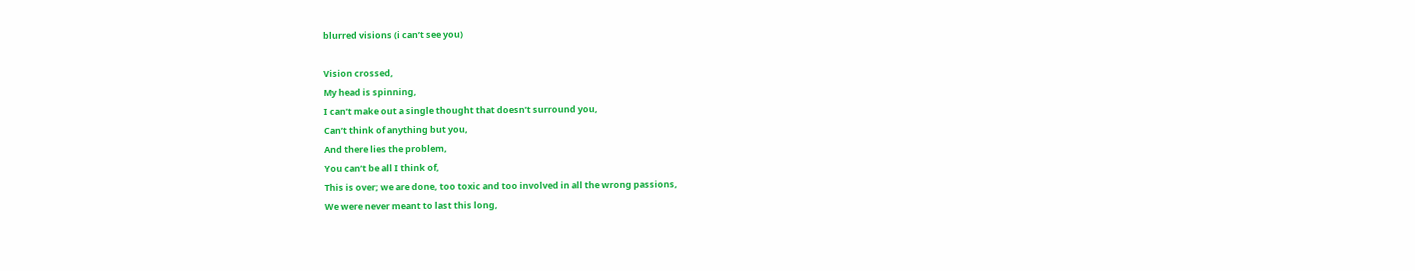blurred visions (i can’t see you)

Vision crossed,
My head is spinning,
I can’t make out a single thought that doesn’t surround you,
Can’t think of anything but you,
And there lies the problem,
You can’t be all I think of,
This is over; we are done, too toxic and too involved in all the wrong passions,
We were never meant to last this long,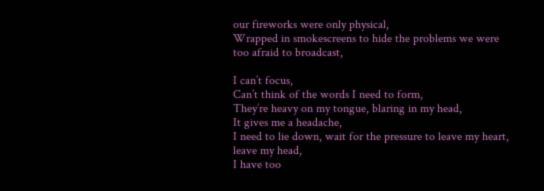our fireworks were only physical,
Wrapped in smokescreens to hide the problems we were too afraid to broadcast,

I can’t focus,
Can’t think of the words I need to form,
They’re heavy on my tongue, blaring in my head,
It gives me a headache,
I need to lie down, wait for the pressure to leave my heart, leave my head,
I have too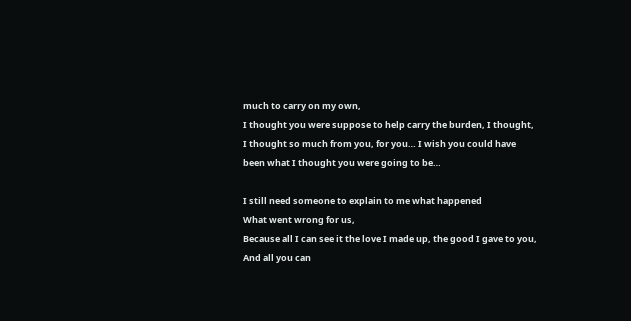much to carry on my own,
I thought you were suppose to help carry the burden, I thought,
I thought so much from you, for you… I wish you could have been what I thought you were going to be…

I still need someone to explain to me what happened
What went wrong for us,
Because all I can see it the love I made up, the good I gave to you,
And all you can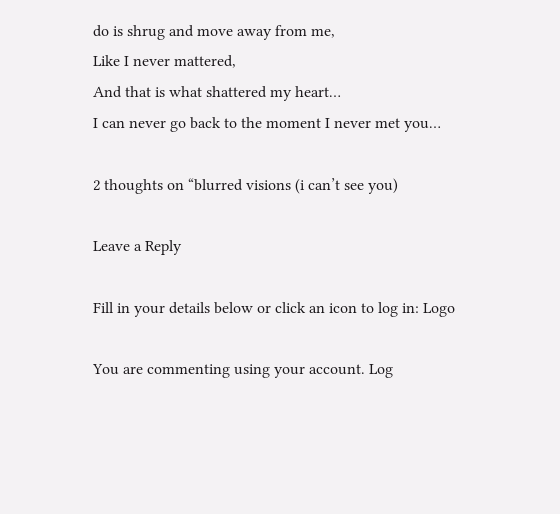do is shrug and move away from me,
Like I never mattered,
And that is what shattered my heart…
I can never go back to the moment I never met you…

2 thoughts on “blurred visions (i can’t see you)

Leave a Reply

Fill in your details below or click an icon to log in: Logo

You are commenting using your account. Log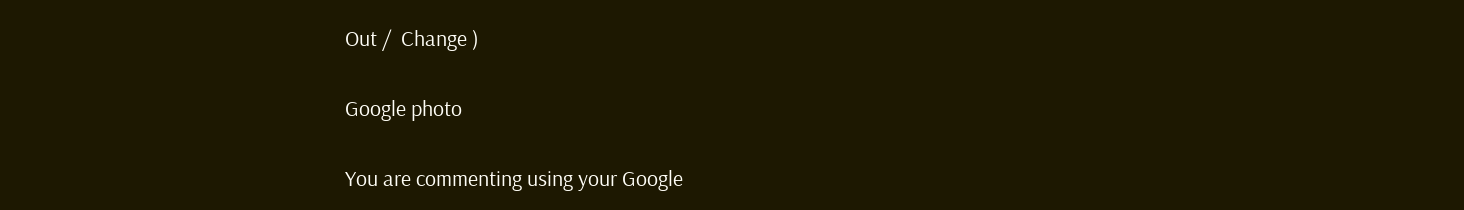Out /  Change )

Google photo

You are commenting using your Google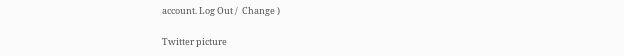account. Log Out /  Change )

Twitter picture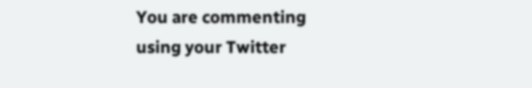You are commenting using your Twitter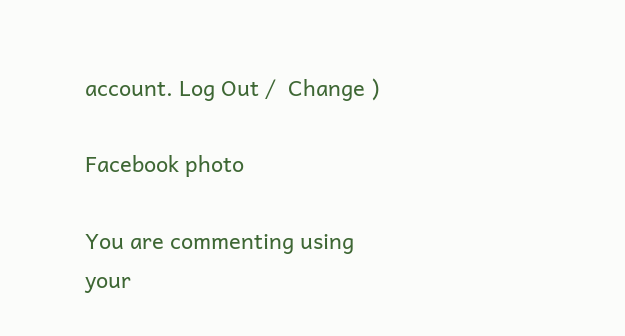account. Log Out /  Change )

Facebook photo

You are commenting using your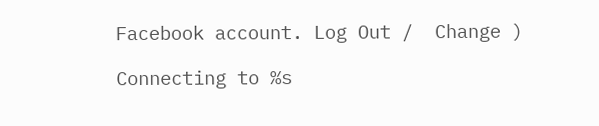Facebook account. Log Out /  Change )

Connecting to %s